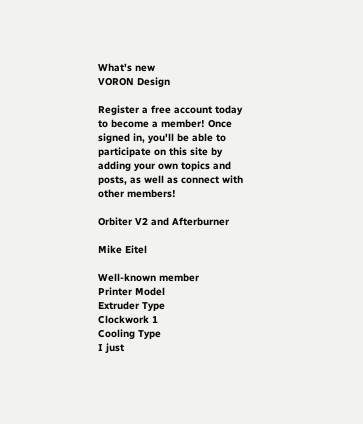What's new
VORON Design

Register a free account today to become a member! Once signed in, you'll be able to participate on this site by adding your own topics and posts, as well as connect with other members!

Orbiter V2 and Afterburner

Mike Eitel

Well-known member
Printer Model
Extruder Type
Clockwork 1
Cooling Type
I just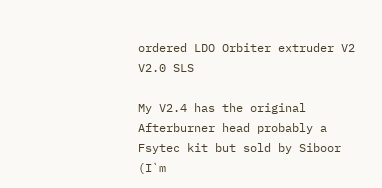ordered LDO Orbiter extruder V2 V2.0 SLS

My V2.4 has the original Afterburner head probably a Fsytec kit but sold by Siboor (I`m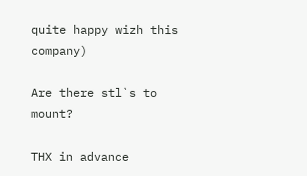quite happy wizh this company)

Are there stl`s to mount?

THX in advance